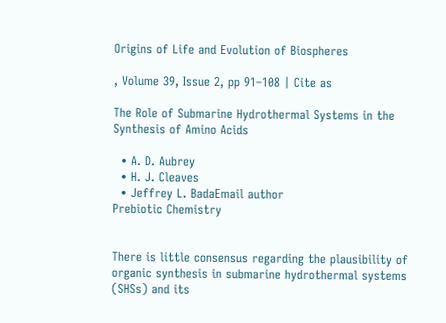Origins of Life and Evolution of Biospheres

, Volume 39, Issue 2, pp 91–108 | Cite as

The Role of Submarine Hydrothermal Systems in the Synthesis of Amino Acids

  • A. D. Aubrey
  • H. J. Cleaves
  • Jeffrey L. BadaEmail author
Prebiotic Chemistry


There is little consensus regarding the plausibility of organic synthesis in submarine hydrothermal systems (SHSs) and its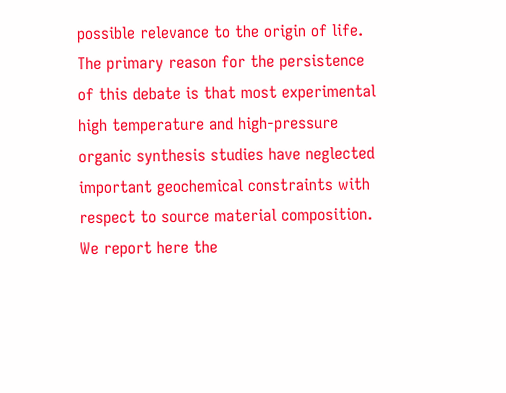possible relevance to the origin of life. The primary reason for the persistence of this debate is that most experimental high temperature and high-pressure organic synthesis studies have neglected important geochemical constraints with respect to source material composition. We report here the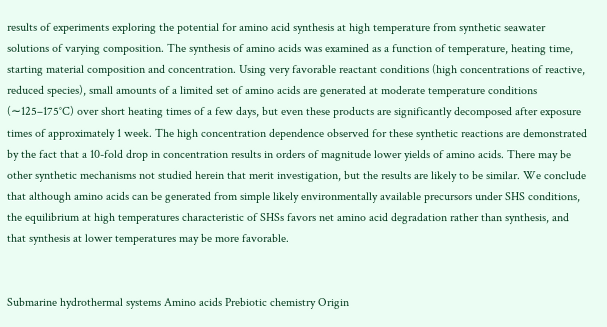results of experiments exploring the potential for amino acid synthesis at high temperature from synthetic seawater solutions of varying composition. The synthesis of amino acids was examined as a function of temperature, heating time, starting material composition and concentration. Using very favorable reactant conditions (high concentrations of reactive, reduced species), small amounts of a limited set of amino acids are generated at moderate temperature conditions (∼125–175°C) over short heating times of a few days, but even these products are significantly decomposed after exposure times of approximately 1 week. The high concentration dependence observed for these synthetic reactions are demonstrated by the fact that a 10-fold drop in concentration results in orders of magnitude lower yields of amino acids. There may be other synthetic mechanisms not studied herein that merit investigation, but the results are likely to be similar. We conclude that although amino acids can be generated from simple likely environmentally available precursors under SHS conditions, the equilibrium at high temperatures characteristic of SHSs favors net amino acid degradation rather than synthesis, and that synthesis at lower temperatures may be more favorable.


Submarine hydrothermal systems Amino acids Prebiotic chemistry Origin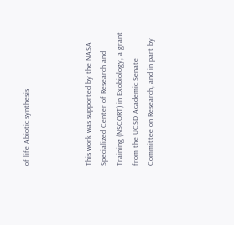of life Abiotic synthesis



This work was supported by the NASA Specialized Center of Research and Training (NSCORT) in Exobiology, a grant from the UCSD Academic Senate Committee on Research, and in part by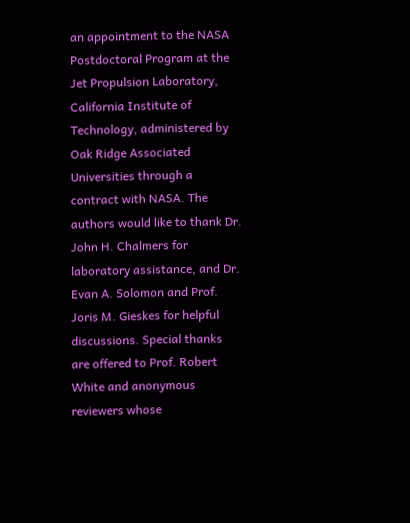an appointment to the NASA Postdoctoral Program at the Jet Propulsion Laboratory, California Institute of Technology, administered by Oak Ridge Associated Universities through a contract with NASA. The authors would like to thank Dr. John H. Chalmers for laboratory assistance, and Dr. Evan A. Solomon and Prof. Joris M. Gieskes for helpful discussions. Special thanks are offered to Prof. Robert White and anonymous reviewers whose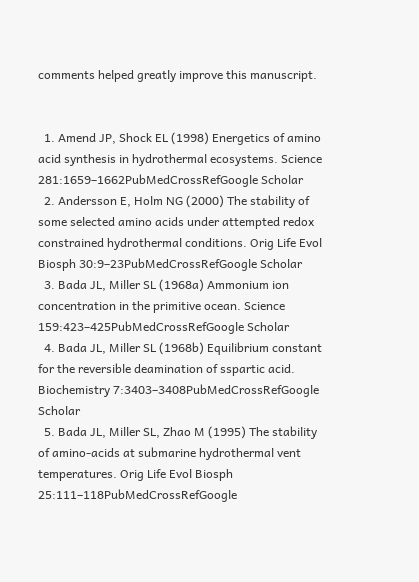comments helped greatly improve this manuscript.


  1. Amend JP, Shock EL (1998) Energetics of amino acid synthesis in hydrothermal ecosystems. Science 281:1659–1662PubMedCrossRefGoogle Scholar
  2. Andersson E, Holm NG (2000) The stability of some selected amino acids under attempted redox constrained hydrothermal conditions. Orig Life Evol Biosph 30:9–23PubMedCrossRefGoogle Scholar
  3. Bada JL, Miller SL (1968a) Ammonium ion concentration in the primitive ocean. Science 159:423–425PubMedCrossRefGoogle Scholar
  4. Bada JL, Miller SL (1968b) Equilibrium constant for the reversible deamination of sspartic acid. Biochemistry 7:3403–3408PubMedCrossRefGoogle Scholar
  5. Bada JL, Miller SL, Zhao M (1995) The stability of amino-acids at submarine hydrothermal vent temperatures. Orig Life Evol Biosph 25:111–118PubMedCrossRefGoogle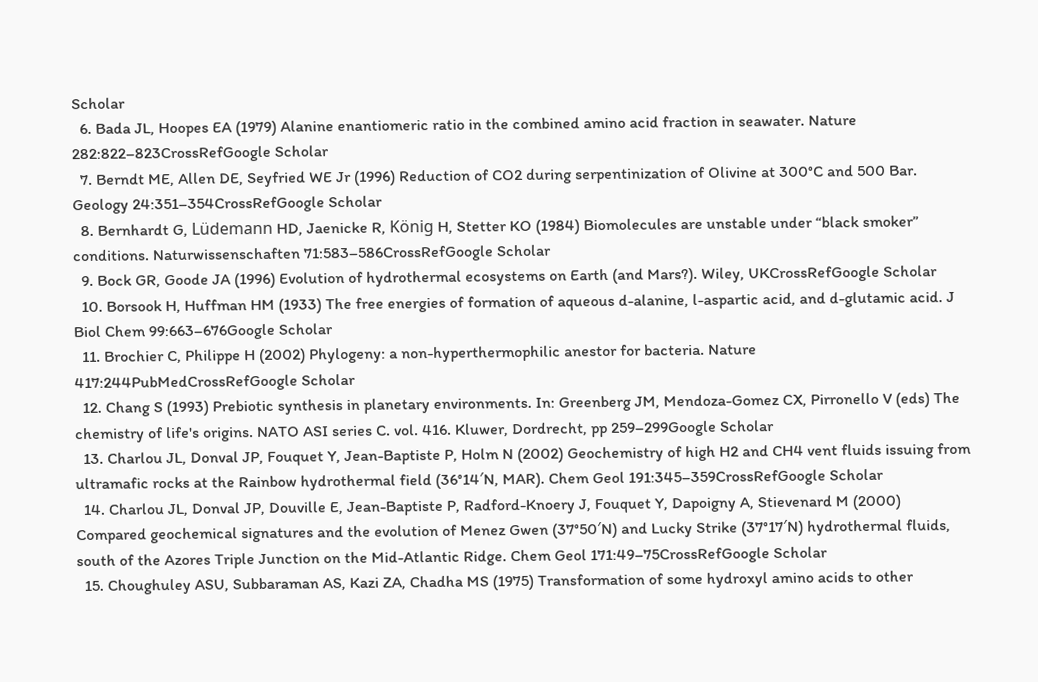Scholar
  6. Bada JL, Hoopes EA (1979) Alanine enantiomeric ratio in the combined amino acid fraction in seawater. Nature 282:822–823CrossRefGoogle Scholar
  7. Berndt ME, Allen DE, Seyfried WE Jr (1996) Reduction of CO2 during serpentinization of Olivine at 300°C and 500 Bar. Geology 24:351–354CrossRefGoogle Scholar
  8. Bernhardt G, Lüdemann HD, Jaenicke R, König H, Stetter KO (1984) Biomolecules are unstable under “black smoker” conditions. Naturwissenschaften 71:583–586CrossRefGoogle Scholar
  9. Bock GR, Goode JA (1996) Evolution of hydrothermal ecosystems on Earth (and Mars?). Wiley, UKCrossRefGoogle Scholar
  10. Borsook H, Huffman HM (1933) The free energies of formation of aqueous d-alanine, l-aspartic acid, and d-glutamic acid. J Biol Chem 99:663–676Google Scholar
  11. Brochier C, Philippe H (2002) Phylogeny: a non-hyperthermophilic anestor for bacteria. Nature 417:244PubMedCrossRefGoogle Scholar
  12. Chang S (1993) Prebiotic synthesis in planetary environments. In: Greenberg JM, Mendoza-Gomez CX, Pirronello V (eds) The chemistry of life's origins. NATO ASI series C. vol. 416. Kluwer, Dordrecht, pp 259–299Google Scholar
  13. Charlou JL, Donval JP, Fouquet Y, Jean-Baptiste P, Holm N (2002) Geochemistry of high H2 and CH4 vent fluids issuing from ultramafic rocks at the Rainbow hydrothermal field (36°14′N, MAR). Chem Geol 191:345–359CrossRefGoogle Scholar
  14. Charlou JL, Donval JP, Douville E, Jean-Baptiste P, Radford-Knoery J, Fouquet Y, Dapoigny A, Stievenard M (2000) Compared geochemical signatures and the evolution of Menez Gwen (37°50′N) and Lucky Strike (37°17′N) hydrothermal fluids, south of the Azores Triple Junction on the Mid-Atlantic Ridge. Chem Geol 171:49–75CrossRefGoogle Scholar
  15. Choughuley ASU, Subbaraman AS, Kazi ZA, Chadha MS (1975) Transformation of some hydroxyl amino acids to other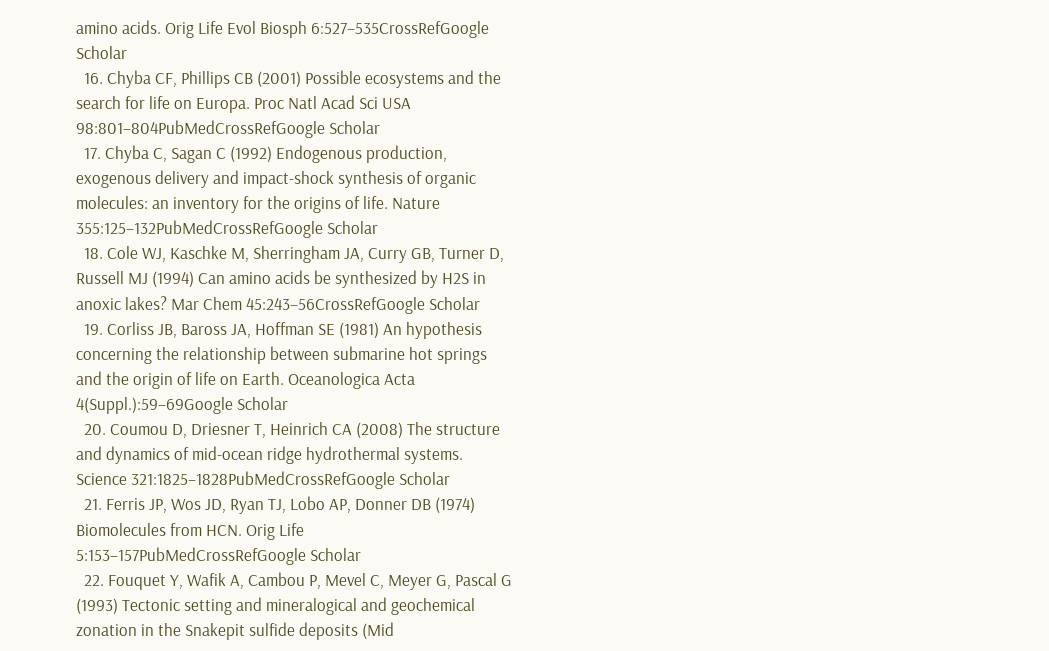amino acids. Orig Life Evol Biosph 6:527–535CrossRefGoogle Scholar
  16. Chyba CF, Phillips CB (2001) Possible ecosystems and the search for life on Europa. Proc Natl Acad Sci USA 98:801–804PubMedCrossRefGoogle Scholar
  17. Chyba C, Sagan C (1992) Endogenous production, exogenous delivery and impact-shock synthesis of organic molecules: an inventory for the origins of life. Nature 355:125–132PubMedCrossRefGoogle Scholar
  18. Cole WJ, Kaschke M, Sherringham JA, Curry GB, Turner D, Russell MJ (1994) Can amino acids be synthesized by H2S in anoxic lakes? Mar Chem 45:243–56CrossRefGoogle Scholar
  19. Corliss JB, Baross JA, Hoffman SE (1981) An hypothesis concerning the relationship between submarine hot springs and the origin of life on Earth. Oceanologica Acta 4(Suppl.):59–69Google Scholar
  20. Coumou D, Driesner T, Heinrich CA (2008) The structure and dynamics of mid-ocean ridge hydrothermal systems. Science 321:1825–1828PubMedCrossRefGoogle Scholar
  21. Ferris JP, Wos JD, Ryan TJ, Lobo AP, Donner DB (1974) Biomolecules from HCN. Orig Life 5:153–157PubMedCrossRefGoogle Scholar
  22. Fouquet Y, Wafik A, Cambou P, Mevel C, Meyer G, Pascal G (1993) Tectonic setting and mineralogical and geochemical zonation in the Snakepit sulfide deposits (Mid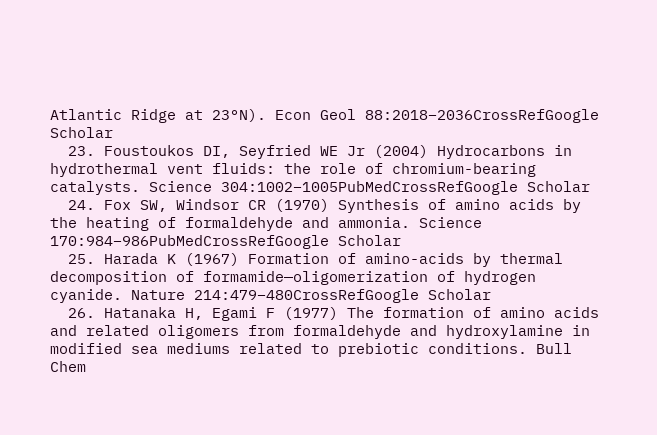Atlantic Ridge at 23°N). Econ Geol 88:2018–2036CrossRefGoogle Scholar
  23. Foustoukos DI, Seyfried WE Jr (2004) Hydrocarbons in hydrothermal vent fluids: the role of chromium-bearing catalysts. Science 304:1002–1005PubMedCrossRefGoogle Scholar
  24. Fox SW, Windsor CR (1970) Synthesis of amino acids by the heating of formaldehyde and ammonia. Science 170:984–986PubMedCrossRefGoogle Scholar
  25. Harada K (1967) Formation of amino-acids by thermal decomposition of formamide—oligomerization of hydrogen cyanide. Nature 214:479–480CrossRefGoogle Scholar
  26. Hatanaka H, Egami F (1977) The formation of amino acids and related oligomers from formaldehyde and hydroxylamine in modified sea mediums related to prebiotic conditions. Bull Chem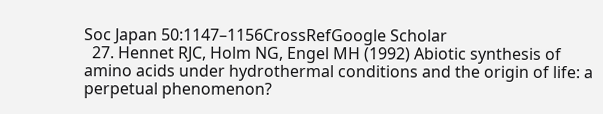Soc Japan 50:1147–1156CrossRefGoogle Scholar
  27. Hennet RJC, Holm NG, Engel MH (1992) Abiotic synthesis of amino acids under hydrothermal conditions and the origin of life: a perpetual phenomenon?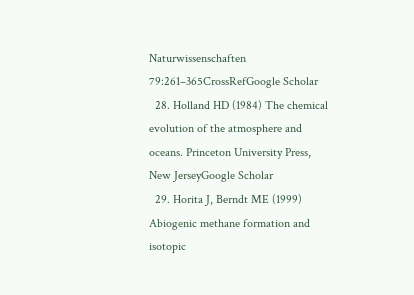Naturwissenschaften 79:261–365CrossRefGoogle Scholar
  28. Holland HD (1984) The chemical evolution of the atmosphere and oceans. Princeton University Press, New JerseyGoogle Scholar
  29. Horita J, Berndt ME (1999) Abiogenic methane formation and isotopic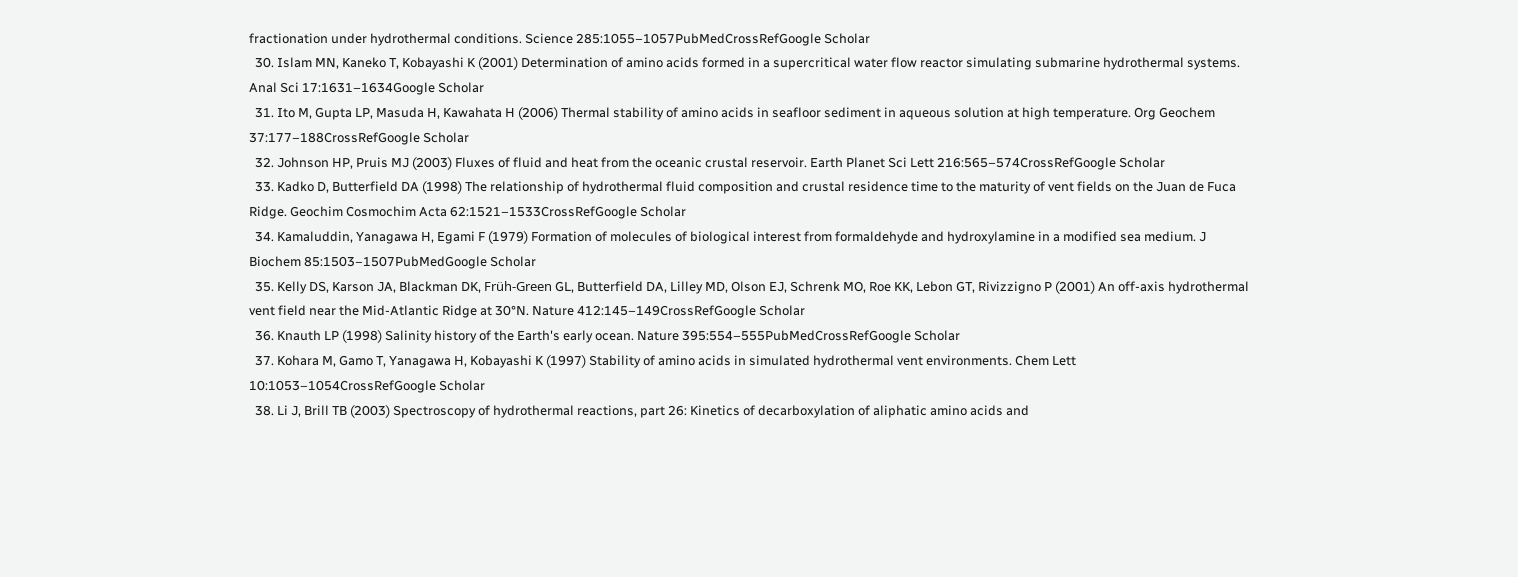fractionation under hydrothermal conditions. Science 285:1055–1057PubMedCrossRefGoogle Scholar
  30. Islam MN, Kaneko T, Kobayashi K (2001) Determination of amino acids formed in a supercritical water flow reactor simulating submarine hydrothermal systems. Anal Sci 17:1631–1634Google Scholar
  31. Ito M, Gupta LP, Masuda H, Kawahata H (2006) Thermal stability of amino acids in seafloor sediment in aqueous solution at high temperature. Org Geochem 37:177–188CrossRefGoogle Scholar
  32. Johnson HP, Pruis MJ (2003) Fluxes of fluid and heat from the oceanic crustal reservoir. Earth Planet Sci Lett 216:565–574CrossRefGoogle Scholar
  33. Kadko D, Butterfield DA (1998) The relationship of hydrothermal fluid composition and crustal residence time to the maturity of vent fields on the Juan de Fuca Ridge. Geochim Cosmochim Acta 62:1521–1533CrossRefGoogle Scholar
  34. Kamaluddin, Yanagawa H, Egami F (1979) Formation of molecules of biological interest from formaldehyde and hydroxylamine in a modified sea medium. J Biochem 85:1503–1507PubMedGoogle Scholar
  35. Kelly DS, Karson JA, Blackman DK, Früh-Green GL, Butterfield DA, Lilley MD, Olson EJ, Schrenk MO, Roe KK, Lebon GT, Rivizzigno P (2001) An off-axis hydrothermal vent field near the Mid-Atlantic Ridge at 30°N. Nature 412:145–149CrossRefGoogle Scholar
  36. Knauth LP (1998) Salinity history of the Earth's early ocean. Nature 395:554–555PubMedCrossRefGoogle Scholar
  37. Kohara M, Gamo T, Yanagawa H, Kobayashi K (1997) Stability of amino acids in simulated hydrothermal vent environments. Chem Lett 10:1053–1054CrossRefGoogle Scholar
  38. Li J, Brill TB (2003) Spectroscopy of hydrothermal reactions, part 26: Kinetics of decarboxylation of aliphatic amino acids and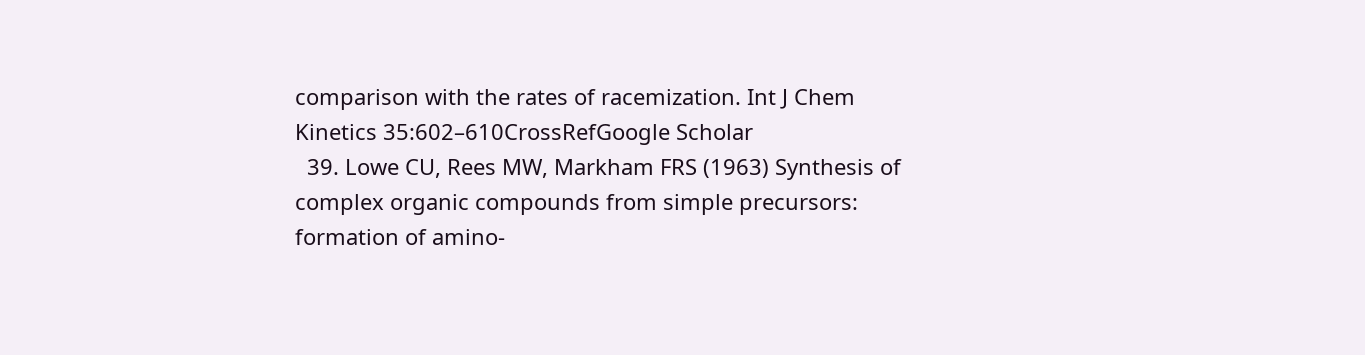comparison with the rates of racemization. Int J Chem Kinetics 35:602–610CrossRefGoogle Scholar
  39. Lowe CU, Rees MW, Markham FRS (1963) Synthesis of complex organic compounds from simple precursors: formation of amino-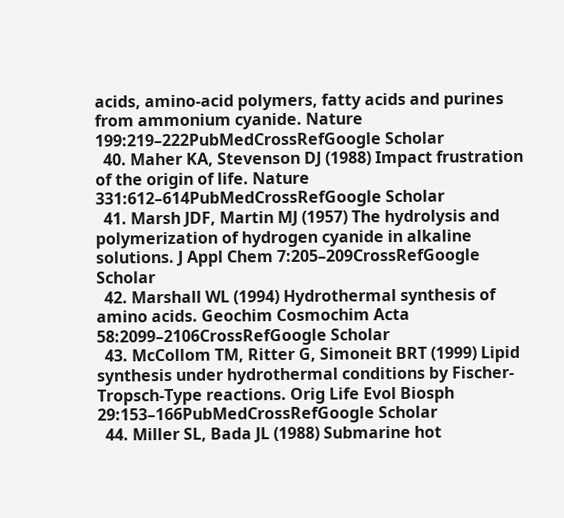acids, amino-acid polymers, fatty acids and purines from ammonium cyanide. Nature 199:219–222PubMedCrossRefGoogle Scholar
  40. Maher KA, Stevenson DJ (1988) Impact frustration of the origin of life. Nature 331:612–614PubMedCrossRefGoogle Scholar
  41. Marsh JDF, Martin MJ (1957) The hydrolysis and polymerization of hydrogen cyanide in alkaline solutions. J Appl Chem 7:205–209CrossRefGoogle Scholar
  42. Marshall WL (1994) Hydrothermal synthesis of amino acids. Geochim Cosmochim Acta 58:2099–2106CrossRefGoogle Scholar
  43. McCollom TM, Ritter G, Simoneit BRT (1999) Lipid synthesis under hydrothermal conditions by Fischer-Tropsch-Type reactions. Orig Life Evol Biosph 29:153–166PubMedCrossRefGoogle Scholar
  44. Miller SL, Bada JL (1988) Submarine hot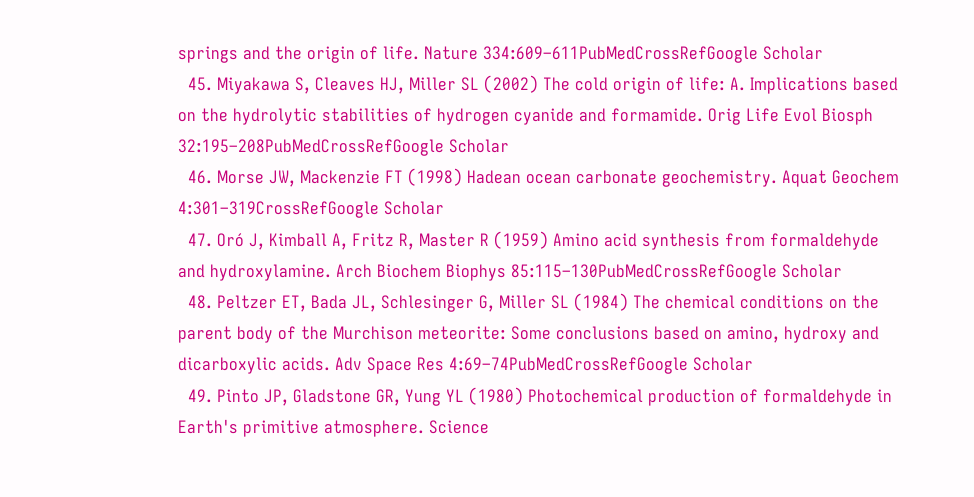springs and the origin of life. Nature 334:609–611PubMedCrossRefGoogle Scholar
  45. Miyakawa S, Cleaves HJ, Miller SL (2002) The cold origin of life: A. Implications based on the hydrolytic stabilities of hydrogen cyanide and formamide. Orig Life Evol Biosph 32:195–208PubMedCrossRefGoogle Scholar
  46. Morse JW, Mackenzie FT (1998) Hadean ocean carbonate geochemistry. Aquat Geochem 4:301–319CrossRefGoogle Scholar
  47. Oró J, Kimball A, Fritz R, Master R (1959) Amino acid synthesis from formaldehyde and hydroxylamine. Arch Biochem Biophys 85:115–130PubMedCrossRefGoogle Scholar
  48. Peltzer ET, Bada JL, Schlesinger G, Miller SL (1984) The chemical conditions on the parent body of the Murchison meteorite: Some conclusions based on amino, hydroxy and dicarboxylic acids. Adv Space Res 4:69–74PubMedCrossRefGoogle Scholar
  49. Pinto JP, Gladstone GR, Yung YL (1980) Photochemical production of formaldehyde in Earth's primitive atmosphere. Science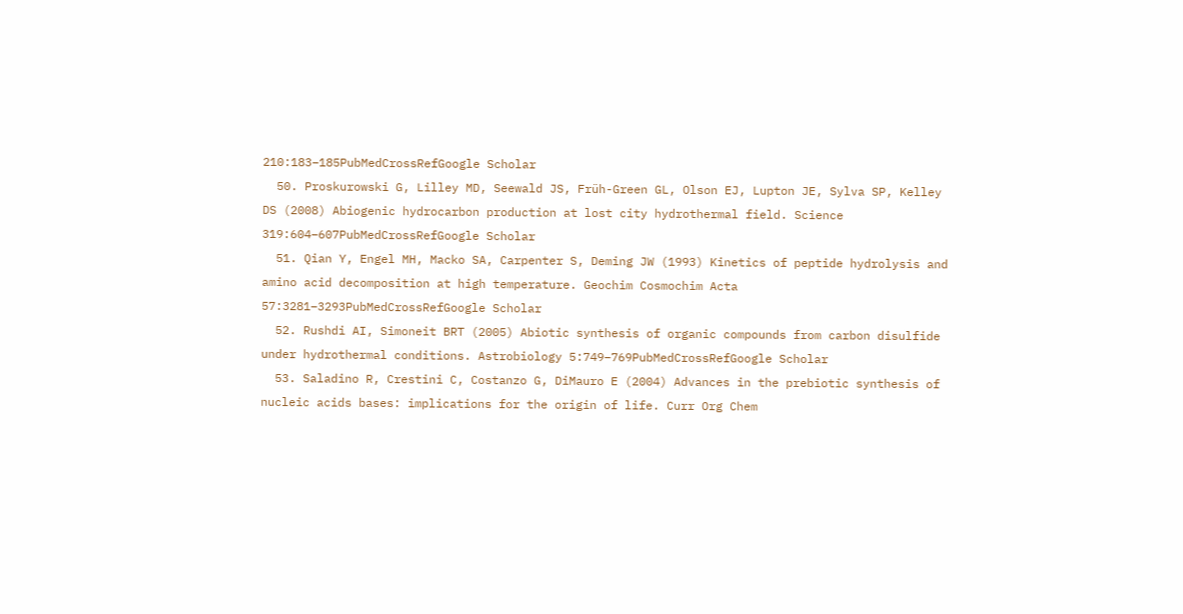210:183–185PubMedCrossRefGoogle Scholar
  50. Proskurowski G, Lilley MD, Seewald JS, Früh-Green GL, Olson EJ, Lupton JE, Sylva SP, Kelley DS (2008) Abiogenic hydrocarbon production at lost city hydrothermal field. Science 319:604–607PubMedCrossRefGoogle Scholar
  51. Qian Y, Engel MH, Macko SA, Carpenter S, Deming JW (1993) Kinetics of peptide hydrolysis and amino acid decomposition at high temperature. Geochim Cosmochim Acta 57:3281–3293PubMedCrossRefGoogle Scholar
  52. Rushdi AI, Simoneit BRT (2005) Abiotic synthesis of organic compounds from carbon disulfide under hydrothermal conditions. Astrobiology 5:749–769PubMedCrossRefGoogle Scholar
  53. Saladino R, Crestini C, Costanzo G, DiMauro E (2004) Advances in the prebiotic synthesis of nucleic acids bases: implications for the origin of life. Curr Org Chem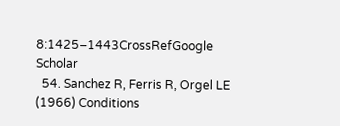8:1425–1443CrossRefGoogle Scholar
  54. Sanchez R, Ferris R, Orgel LE (1966) Conditions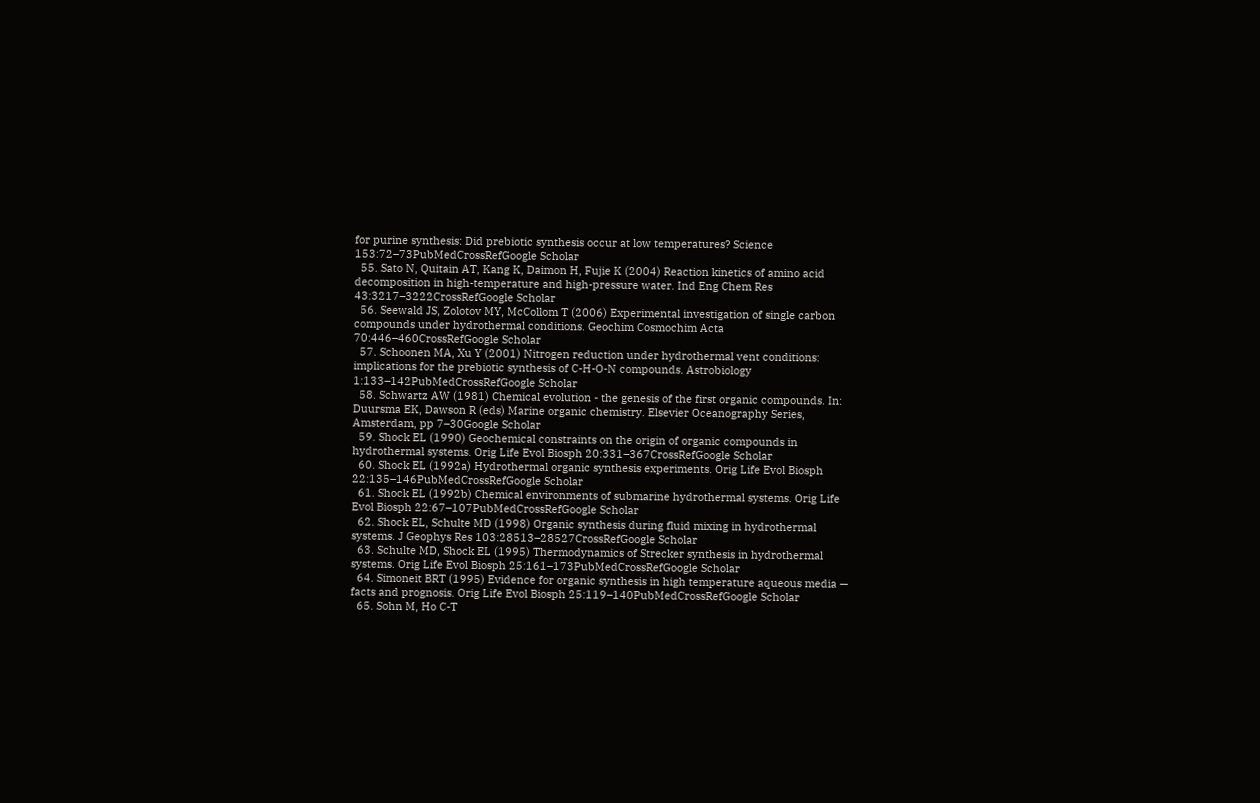for purine synthesis: Did prebiotic synthesis occur at low temperatures? Science 153:72–73PubMedCrossRefGoogle Scholar
  55. Sato N, Quitain AT, Kang K, Daimon H, Fujie K (2004) Reaction kinetics of amino acid decomposition in high-temperature and high-pressure water. Ind Eng Chem Res 43:3217–3222CrossRefGoogle Scholar
  56. Seewald JS, Zolotov MY, McCollom T (2006) Experimental investigation of single carbon compounds under hydrothermal conditions. Geochim Cosmochim Acta 70:446–460CrossRefGoogle Scholar
  57. Schoonen MA, Xu Y (2001) Nitrogen reduction under hydrothermal vent conditions: implications for the prebiotic synthesis of C-H-O-N compounds. Astrobiology 1:133–142PubMedCrossRefGoogle Scholar
  58. Schwartz AW (1981) Chemical evolution - the genesis of the first organic compounds. In: Duursma EK, Dawson R (eds) Marine organic chemistry. Elsevier Oceanography Series, Amsterdam, pp 7–30Google Scholar
  59. Shock EL (1990) Geochemical constraints on the origin of organic compounds in hydrothermal systems. Orig Life Evol Biosph 20:331–367CrossRefGoogle Scholar
  60. Shock EL (1992a) Hydrothermal organic synthesis experiments. Orig Life Evol Biosph 22:135–146PubMedCrossRefGoogle Scholar
  61. Shock EL (1992b) Chemical environments of submarine hydrothermal systems. Orig Life Evol Biosph 22:67–107PubMedCrossRefGoogle Scholar
  62. Shock EL, Schulte MD (1998) Organic synthesis during fluid mixing in hydrothermal systems. J Geophys Res 103:28513–28527CrossRefGoogle Scholar
  63. Schulte MD, Shock EL (1995) Thermodynamics of Strecker synthesis in hydrothermal systems. Orig Life Evol Biosph 25:161–173PubMedCrossRefGoogle Scholar
  64. Simoneit BRT (1995) Evidence for organic synthesis in high temperature aqueous media — facts and prognosis. Orig Life Evol Biosph 25:119–140PubMedCrossRefGoogle Scholar
  65. Sohn M, Ho C-T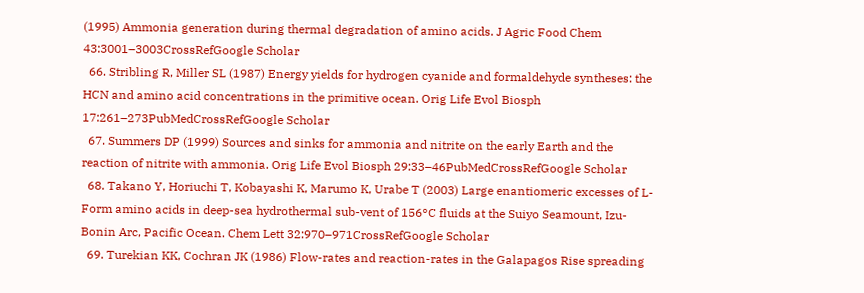(1995) Ammonia generation during thermal degradation of amino acids. J Agric Food Chem 43:3001–3003CrossRefGoogle Scholar
  66. Stribling R, Miller SL (1987) Energy yields for hydrogen cyanide and formaldehyde syntheses: the HCN and amino acid concentrations in the primitive ocean. Orig Life Evol Biosph 17:261–273PubMedCrossRefGoogle Scholar
  67. Summers DP (1999) Sources and sinks for ammonia and nitrite on the early Earth and the reaction of nitrite with ammonia. Orig Life Evol Biosph 29:33–46PubMedCrossRefGoogle Scholar
  68. Takano Y, Horiuchi T, Kobayashi K, Marumo K, Urabe T (2003) Large enantiomeric excesses of L-Form amino acids in deep-sea hydrothermal sub-vent of 156°C fluids at the Suiyo Seamount, Izu-Bonin Arc, Pacific Ocean. Chem Lett 32:970–971CrossRefGoogle Scholar
  69. Turekian KK, Cochran JK (1986) Flow-rates and reaction-rates in the Galapagos Rise spreading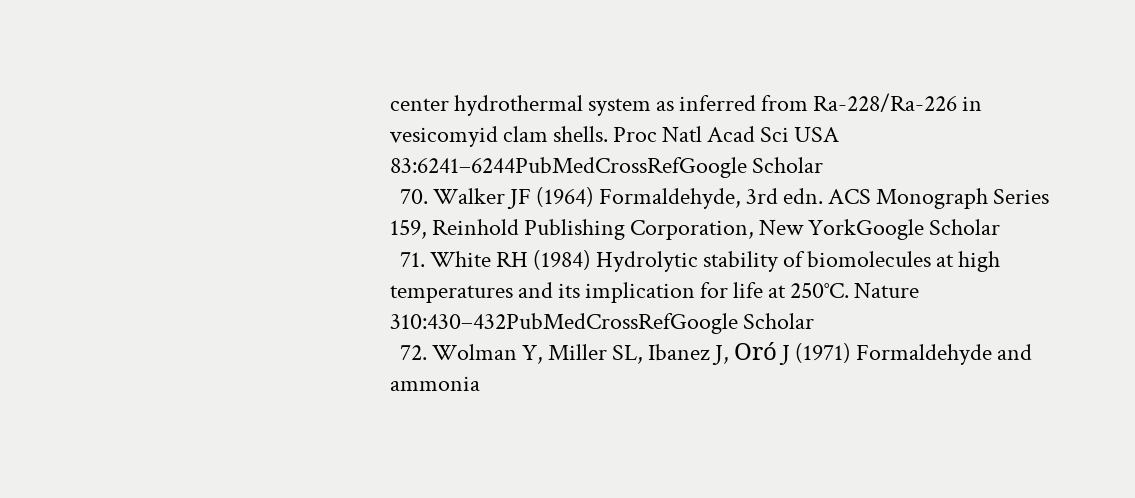center hydrothermal system as inferred from Ra-228/Ra-226 in vesicomyid clam shells. Proc Natl Acad Sci USA 83:6241–6244PubMedCrossRefGoogle Scholar
  70. Walker JF (1964) Formaldehyde, 3rd edn. ACS Monograph Series 159, Reinhold Publishing Corporation, New YorkGoogle Scholar
  71. White RH (1984) Hydrolytic stability of biomolecules at high temperatures and its implication for life at 250°C. Nature 310:430–432PubMedCrossRefGoogle Scholar
  72. Wolman Y, Miller SL, Ibanez J, Oró J (1971) Formaldehyde and ammonia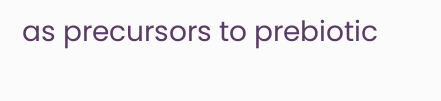as precursors to prebiotic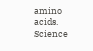amino acids. Science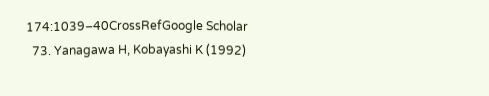174:1039–40CrossRefGoogle Scholar
  73. Yanagawa H, Kobayashi K (1992)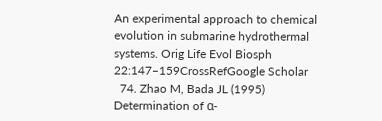An experimental approach to chemical evolution in submarine hydrothermal systems. Orig Life Evol Biosph 22:147–159CrossRefGoogle Scholar
  74. Zhao M, Bada JL (1995) Determination of α-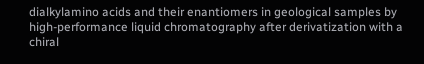dialkylamino acids and their enantiomers in geological samples by high-performance liquid chromatography after derivatization with a chiral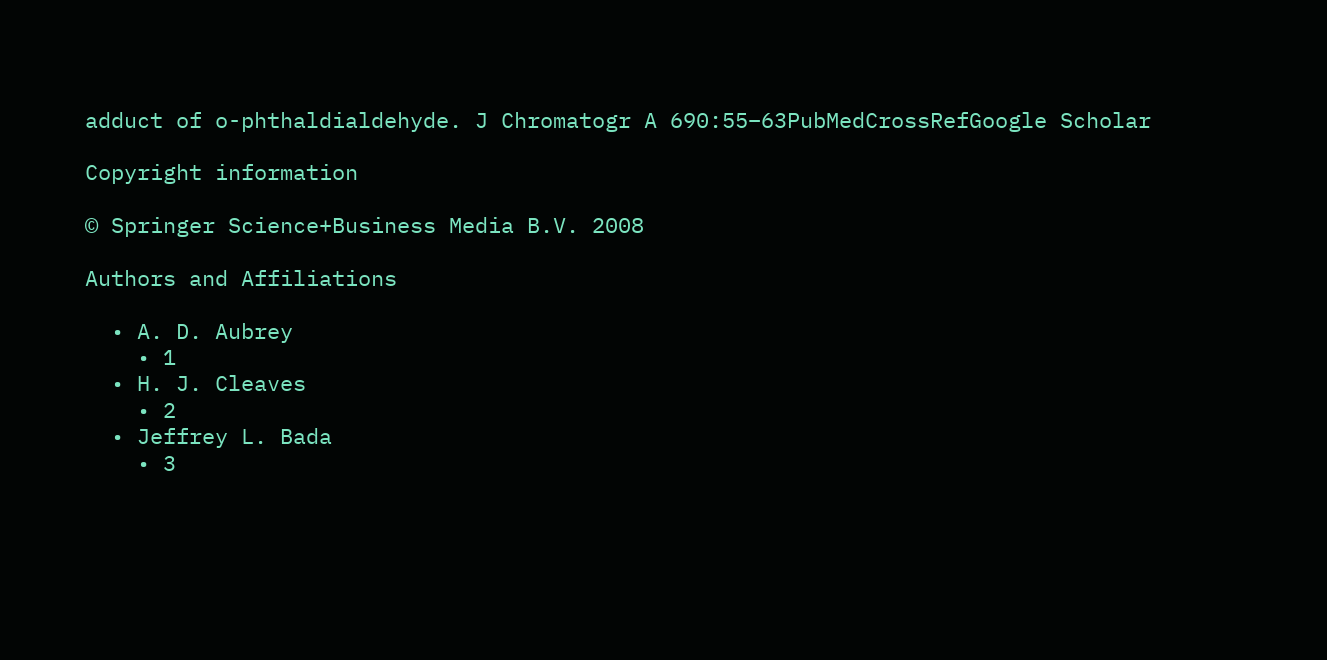adduct of o-phthaldialdehyde. J Chromatogr A 690:55–63PubMedCrossRefGoogle Scholar

Copyright information

© Springer Science+Business Media B.V. 2008

Authors and Affiliations

  • A. D. Aubrey
    • 1
  • H. J. Cleaves
    • 2
  • Jeffrey L. Bada
    • 3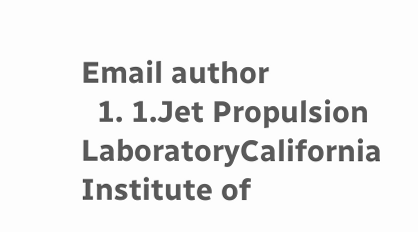Email author
  1. 1.Jet Propulsion LaboratoryCalifornia Institute of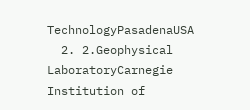TechnologyPasadenaUSA
  2. 2.Geophysical LaboratoryCarnegie Institution of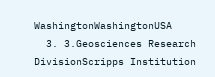WashingtonWashingtonUSA
  3. 3.Geosciences Research DivisionScripps Institution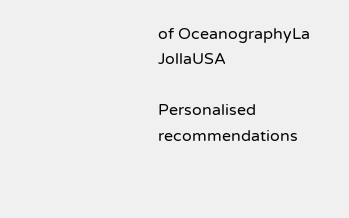of OceanographyLa JollaUSA

Personalised recommendations